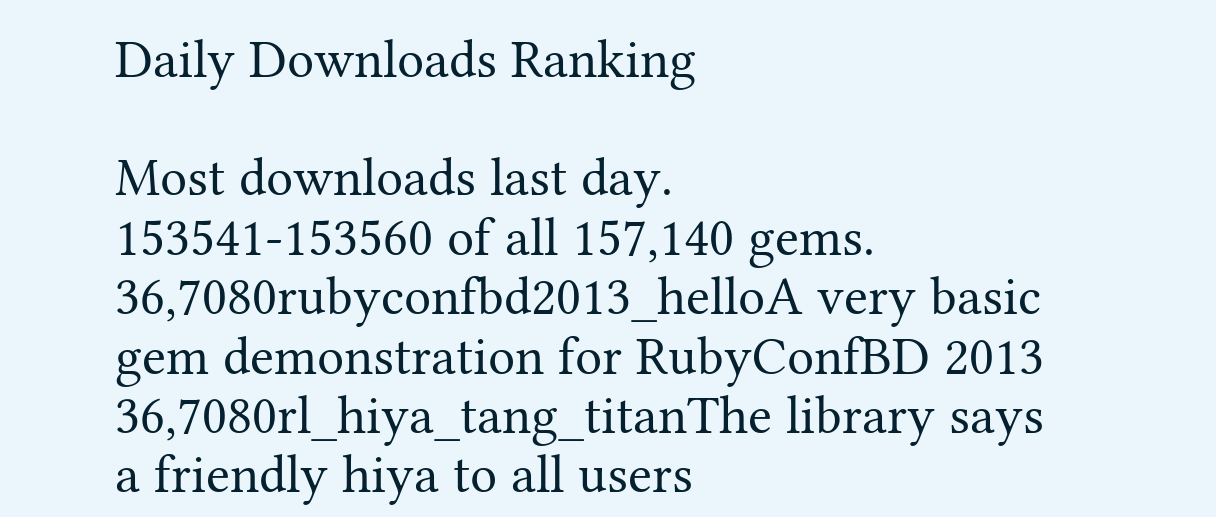Daily Downloads Ranking

Most downloads last day.
153541-153560 of all 157,140 gems.
36,7080rubyconfbd2013_helloA very basic gem demonstration for RubyConfBD 2013
36,7080rl_hiya_tang_titanThe library says a friendly hiya to all users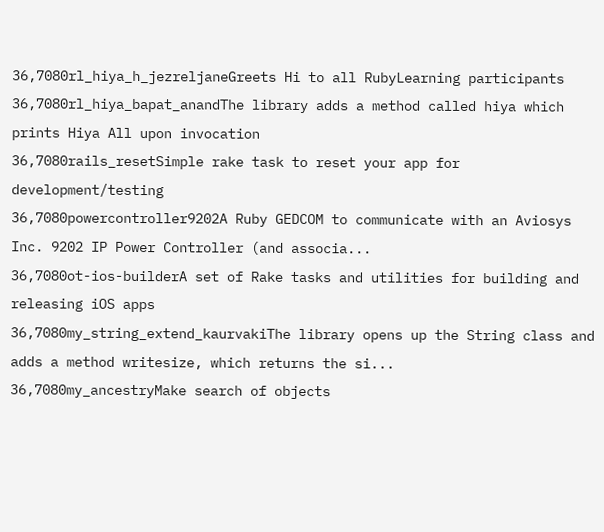36,7080rl_hiya_h_jezreljaneGreets Hi to all RubyLearning participants
36,7080rl_hiya_bapat_anandThe library adds a method called hiya which prints Hiya All upon invocation
36,7080rails_resetSimple rake task to reset your app for development/testing
36,7080powercontroller9202A Ruby GEDCOM to communicate with an Aviosys Inc. 9202 IP Power Controller (and associa...
36,7080ot-ios-builderA set of Rake tasks and utilities for building and releasing iOS apps
36,7080my_string_extend_kaurvakiThe library opens up the String class and adds a method writesize, which returns the si...
36,7080my_ancestryMake search of objects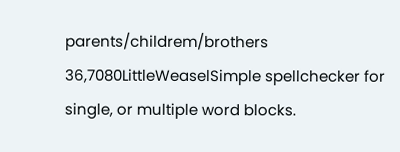parents/childrem/brothers
36,7080LittleWeaselSimple spellchecker for single, or multiple word blocks.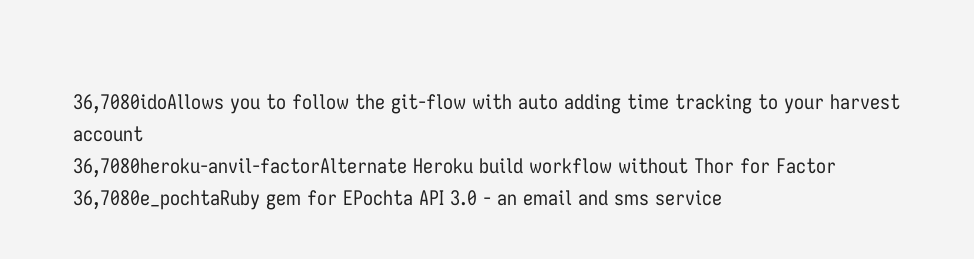36,7080idoAllows you to follow the git-flow with auto adding time tracking to your harvest account
36,7080heroku-anvil-factorAlternate Heroku build workflow without Thor for Factor
36,7080e_pochtaRuby gem for EPochta API 3.0 - an email and sms service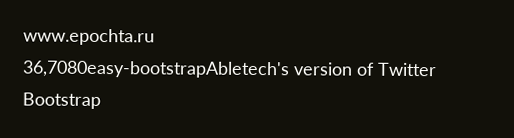www.epochta.ru
36,7080easy-bootstrapAbletech's version of Twitter Bootstrap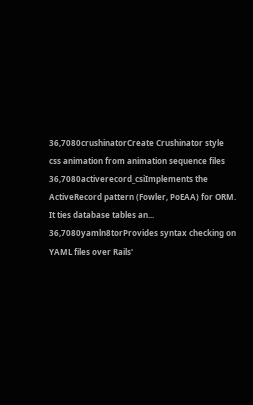36,7080crushinatorCreate Crushinator style css animation from animation sequence files
36,7080activerecord_csiImplements the ActiveRecord pattern (Fowler, PoEAA) for ORM. It ties database tables an...
36,7080yamln8torProvides syntax checking on YAML files over Rails'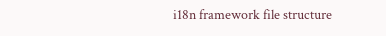i18n framework file structure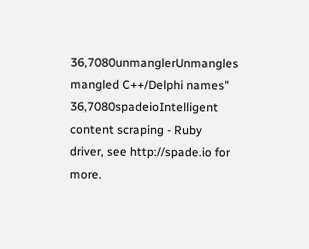36,7080unmanglerUnmangles mangled C++/Delphi names"
36,7080spadeioIntelligent content scraping - Ruby driver, see http://spade.io for more.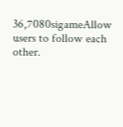36,7080sigameAllow users to follow each other.